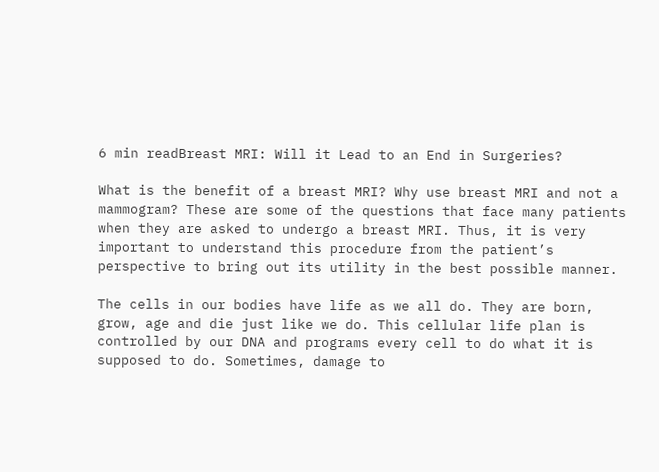6 min readBreast MRI: Will it Lead to an End in Surgeries?

What is the benefit of a breast MRI? Why use breast MRI and not a mammogram? These are some of the questions that face many patients when they are asked to undergo a breast MRI. Thus, it is very important to understand this procedure from the patient’s perspective to bring out its utility in the best possible manner.

The cells in our bodies have life as we all do. They are born, grow, age and die just like we do. This cellular life plan is controlled by our DNA and programs every cell to do what it is supposed to do. Sometimes, damage to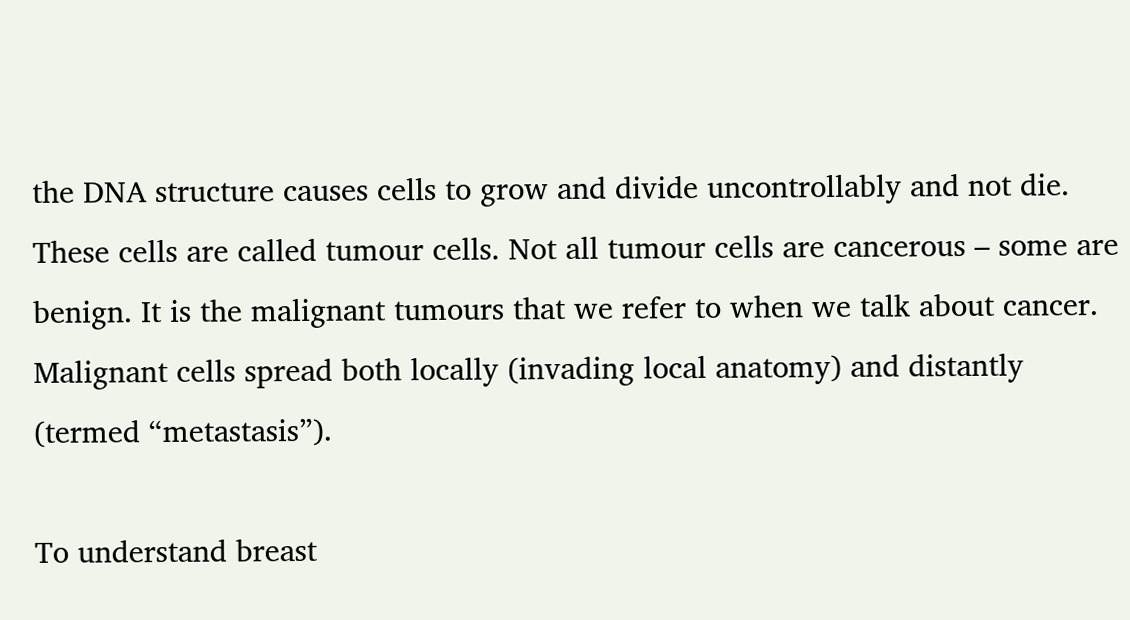the DNA structure causes cells to grow and divide uncontrollably and not die. These cells are called tumour cells. Not all tumour cells are cancerous – some are benign. It is the malignant tumours that we refer to when we talk about cancer. Malignant cells spread both locally (invading local anatomy) and distantly (termed “metastasis”).

To understand breast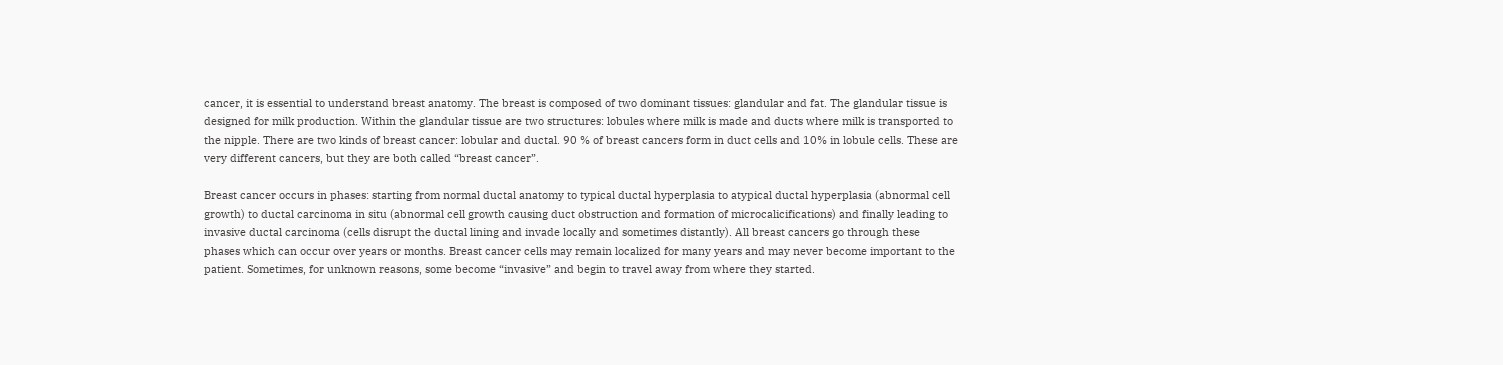cancer, it is essential to understand breast anatomy. The breast is composed of two dominant tissues: glandular and fat. The glandular tissue is designed for milk production. Within the glandular tissue are two structures: lobules where milk is made and ducts where milk is transported to the nipple. There are two kinds of breast cancer: lobular and ductal. 90 % of breast cancers form in duct cells and 10% in lobule cells. These are very different cancers, but they are both called “breast cancer”.

Breast cancer occurs in phases: starting from normal ductal anatomy to typical ductal hyperplasia to atypical ductal hyperplasia (abnormal cell growth) to ductal carcinoma in situ (abnormal cell growth causing duct obstruction and formation of microcalicifications) and finally leading to invasive ductal carcinoma (cells disrupt the ductal lining and invade locally and sometimes distantly). All breast cancers go through these phases which can occur over years or months. Breast cancer cells may remain localized for many years and may never become important to the patient. Sometimes, for unknown reasons, some become “invasive” and begin to travel away from where they started.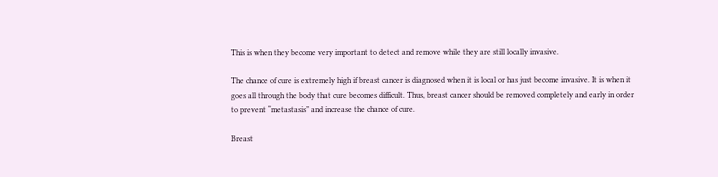This is when they become very important to detect and remove while they are still locally invasive.

The chance of cure is extremely high if breast cancer is diagnosed when it is local or has just become invasive. It is when it goes all through the body that cure becomes difficult. Thus, breast cancer should be removed completely and early in order to prevent “metastasis” and increase the chance of cure.

Breast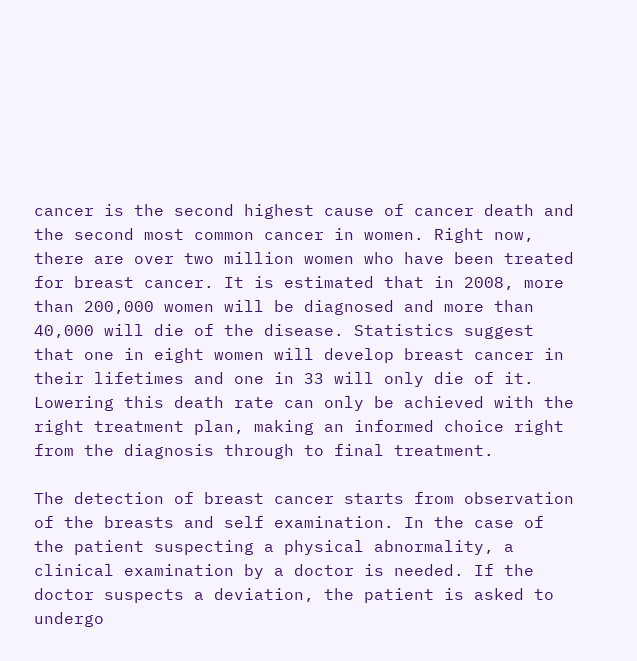cancer is the second highest cause of cancer death and the second most common cancer in women. Right now, there are over two million women who have been treated for breast cancer. It is estimated that in 2008, more than 200,000 women will be diagnosed and more than 40,000 will die of the disease. Statistics suggest that one in eight women will develop breast cancer in their lifetimes and one in 33 will only die of it. Lowering this death rate can only be achieved with the right treatment plan, making an informed choice right from the diagnosis through to final treatment.

The detection of breast cancer starts from observation of the breasts and self examination. In the case of the patient suspecting a physical abnormality, a clinical examination by a doctor is needed. If the doctor suspects a deviation, the patient is asked to undergo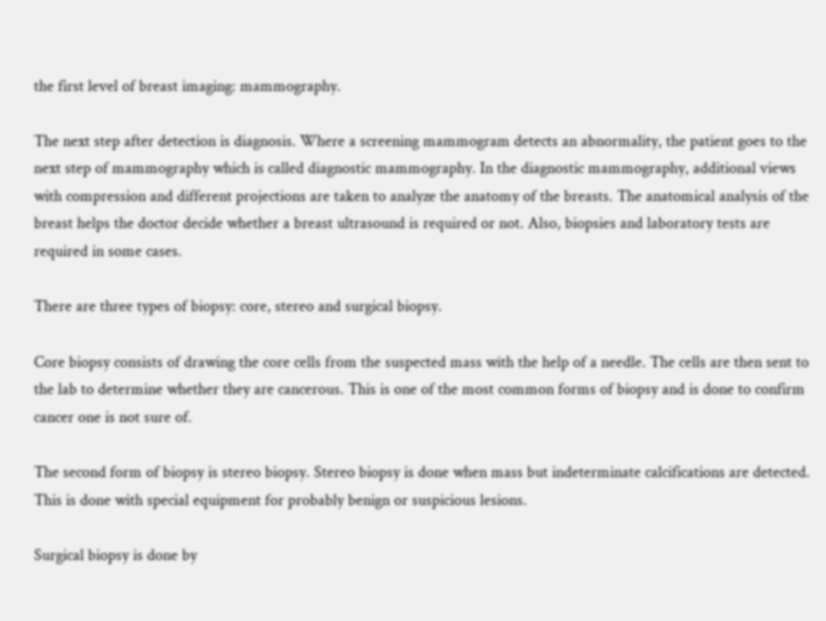the first level of breast imaging: mammography.

The next step after detection is diagnosis. Where a screening mammogram detects an abnormality, the patient goes to the next step of mammography which is called diagnostic mammography. In the diagnostic mammography, additional views with compression and different projections are taken to analyze the anatomy of the breasts. The anatomical analysis of the breast helps the doctor decide whether a breast ultrasound is required or not. Also, biopsies and laboratory tests are required in some cases.

There are three types of biopsy: core, stereo and surgical biopsy.

Core biopsy consists of drawing the core cells from the suspected mass with the help of a needle. The cells are then sent to the lab to determine whether they are cancerous. This is one of the most common forms of biopsy and is done to confirm cancer one is not sure of.

The second form of biopsy is stereo biopsy. Stereo biopsy is done when mass but indeterminate calcifications are detected. This is done with special equipment for probably benign or suspicious lesions.

Surgical biopsy is done by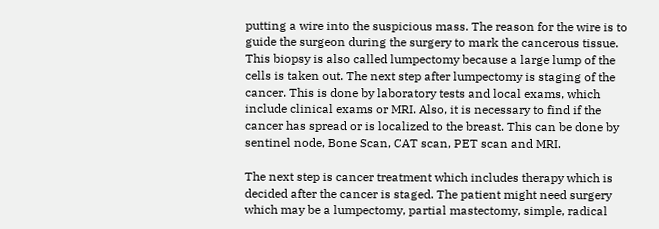putting a wire into the suspicious mass. The reason for the wire is to guide the surgeon during the surgery to mark the cancerous tissue. This biopsy is also called lumpectomy because a large lump of the cells is taken out. The next step after lumpectomy is staging of the cancer. This is done by laboratory tests and local exams, which include clinical exams or MRI. Also, it is necessary to find if the cancer has spread or is localized to the breast. This can be done by sentinel node, Bone Scan, CAT scan, PET scan and MRI.

The next step is cancer treatment which includes therapy which is decided after the cancer is staged. The patient might need surgery which may be a lumpectomy, partial mastectomy, simple, radical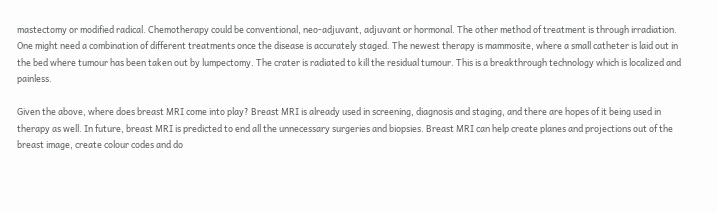mastectomy or modified radical. Chemotherapy could be conventional, neo-adjuvant, adjuvant or hormonal. The other method of treatment is through irradiation. One might need a combination of different treatments once the disease is accurately staged. The newest therapy is mammosite, where a small catheter is laid out in the bed where tumour has been taken out by lumpectomy. The crater is radiated to kill the residual tumour. This is a breakthrough technology which is localized and painless.

Given the above, where does breast MRI come into play? Breast MRI is already used in screening, diagnosis and staging, and there are hopes of it being used in therapy as well. In future, breast MRI is predicted to end all the unnecessary surgeries and biopsies. Breast MRI can help create planes and projections out of the breast image, create colour codes and do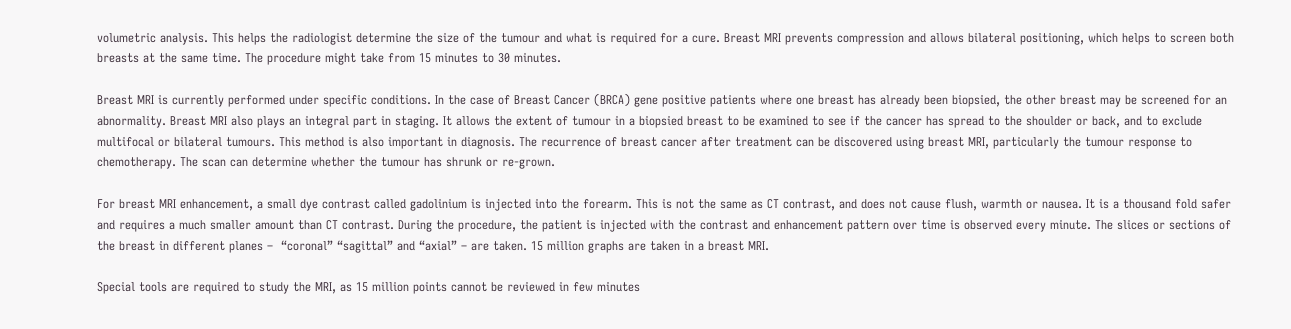volumetric analysis. This helps the radiologist determine the size of the tumour and what is required for a cure. Breast MRI prevents compression and allows bilateral positioning, which helps to screen both breasts at the same time. The procedure might take from 15 minutes to 30 minutes.

Breast MRI is currently performed under specific conditions. In the case of Breast Cancer (BRCA) gene positive patients where one breast has already been biopsied, the other breast may be screened for an abnormality. Breast MRI also plays an integral part in staging. It allows the extent of tumour in a biopsied breast to be examined to see if the cancer has spread to the shoulder or back, and to exclude multifocal or bilateral tumours. This method is also important in diagnosis. The recurrence of breast cancer after treatment can be discovered using breast MRI, particularly the tumour response to chemotherapy. The scan can determine whether the tumour has shrunk or re-grown.

For breast MRI enhancement, a small dye contrast called gadolinium is injected into the forearm. This is not the same as CT contrast, and does not cause flush, warmth or nausea. It is a thousand fold safer and requires a much smaller amount than CT contrast. During the procedure, the patient is injected with the contrast and enhancement pattern over time is observed every minute. The slices or sections of the breast in different planes –  “coronal” “sagittal” and “axial” – are taken. 15 million graphs are taken in a breast MRI.

Special tools are required to study the MRI, as 15 million points cannot be reviewed in few minutes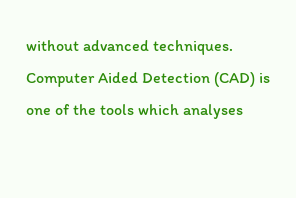without advanced techniques. Computer Aided Detection (CAD) is one of the tools which analyses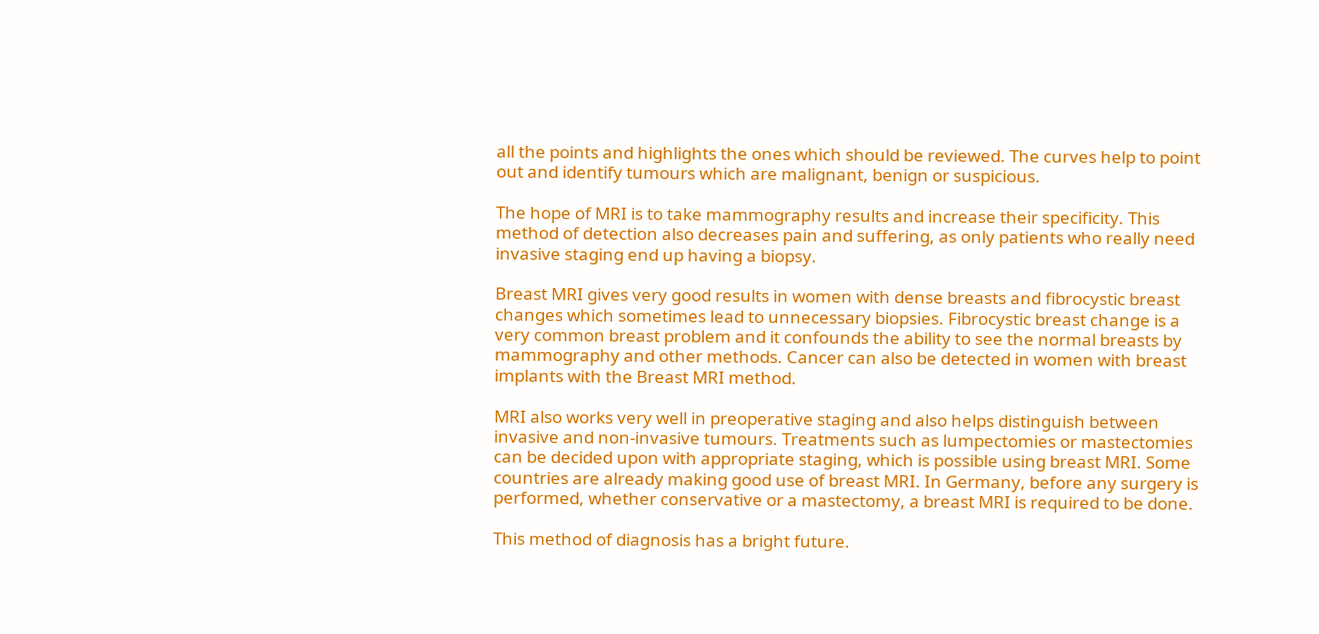all the points and highlights the ones which should be reviewed. The curves help to point out and identify tumours which are malignant, benign or suspicious.

The hope of MRI is to take mammography results and increase their specificity. This method of detection also decreases pain and suffering, as only patients who really need invasive staging end up having a biopsy.

Breast MRI gives very good results in women with dense breasts and fibrocystic breast changes which sometimes lead to unnecessary biopsies. Fibrocystic breast change is a very common breast problem and it confounds the ability to see the normal breasts by mammography and other methods. Cancer can also be detected in women with breast implants with the Breast MRI method.

MRI also works very well in preoperative staging and also helps distinguish between invasive and non-invasive tumours. Treatments such as lumpectomies or mastectomies can be decided upon with appropriate staging, which is possible using breast MRI. Some countries are already making good use of breast MRI. In Germany, before any surgery is performed, whether conservative or a mastectomy, a breast MRI is required to be done.

This method of diagnosis has a bright future.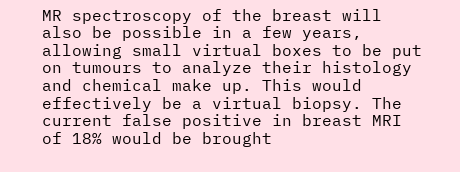MR spectroscopy of the breast will also be possible in a few years, allowing small virtual boxes to be put on tumours to analyze their histology and chemical make up. This would effectively be a virtual biopsy. The current false positive in breast MRI of 18% would be brought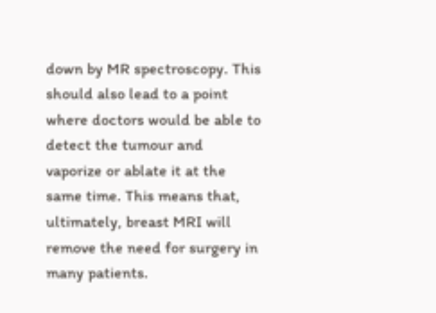down by MR spectroscopy. This should also lead to a point where doctors would be able to detect the tumour and vaporize or ablate it at the same time. This means that, ultimately, breast MRI will remove the need for surgery in many patients.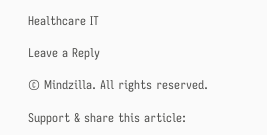Healthcare IT

Leave a Reply

© Mindzilla. All rights reserved.

Support & share this article: